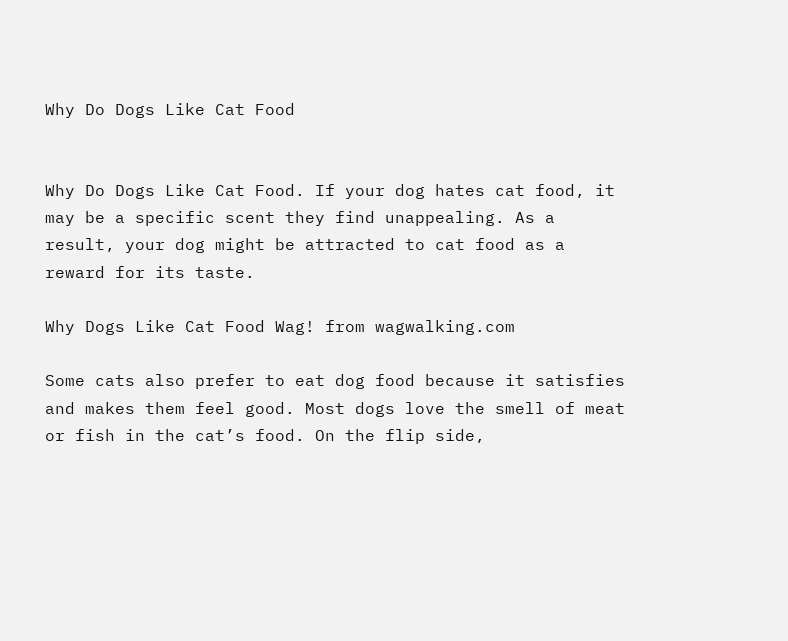Why Do Dogs Like Cat Food


Why Do Dogs Like Cat Food. If your dog hates cat food, it may be a specific scent they find unappealing. As a result, your dog might be attracted to cat food as a reward for its taste.

Why Dogs Like Cat Food Wag! from wagwalking.com

Some cats also prefer to eat dog food because it satisfies and makes them feel good. Most dogs love the smell of meat or fish in the cat’s food. On the flip side,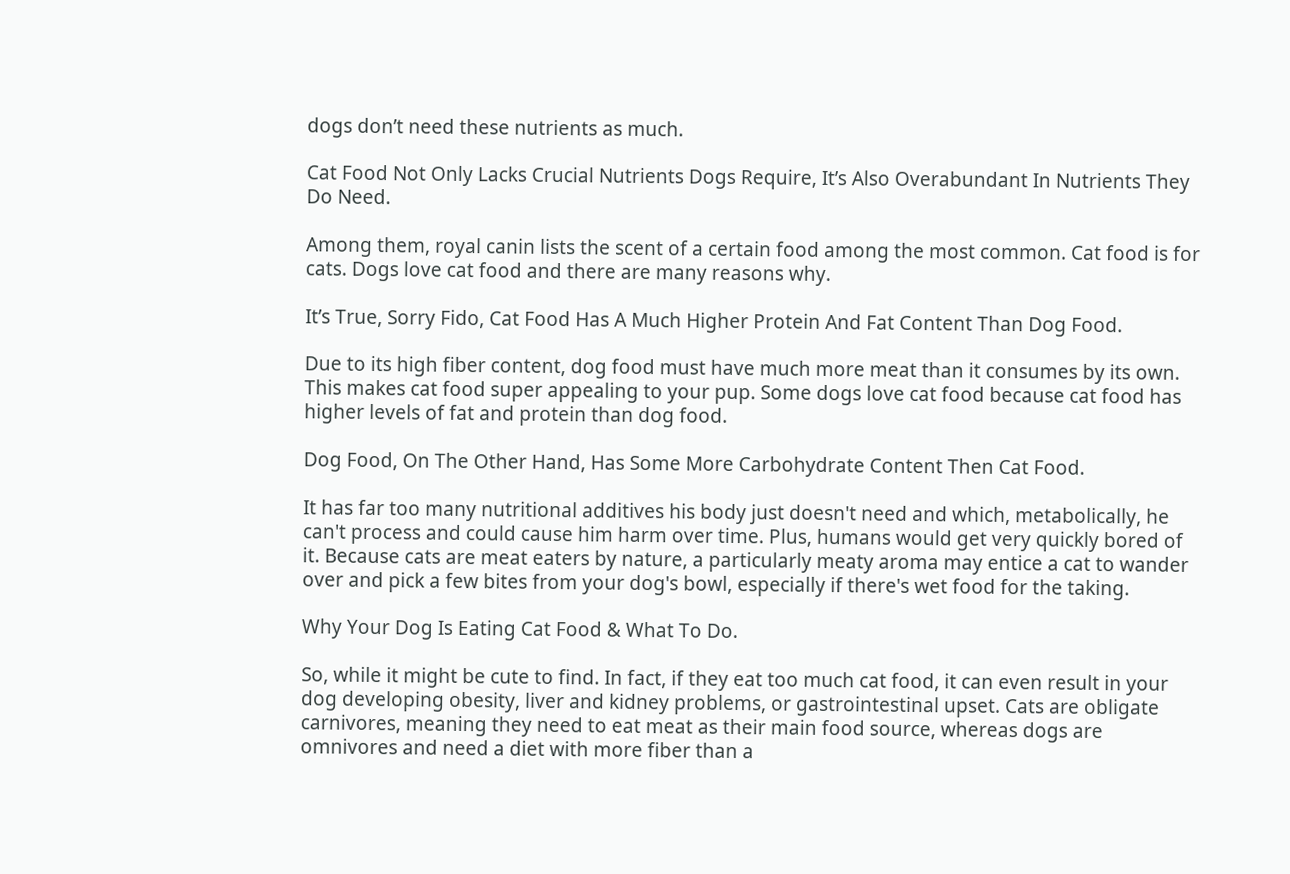dogs don’t need these nutrients as much.

Cat Food Not Only Lacks Crucial Nutrients Dogs Require, It’s Also Overabundant In Nutrients They Do Need.

Among them, royal canin lists the scent of a certain food among the most common. Cat food is for cats. Dogs love cat food and there are many reasons why.

It’s True, Sorry Fido, Cat Food Has A Much Higher Protein And Fat Content Than Dog Food.

Due to its high fiber content, dog food must have much more meat than it consumes by its own. This makes cat food super appealing to your pup. Some dogs love cat food because cat food has higher levels of fat and protein than dog food.

Dog Food, On The Other Hand, Has Some More Carbohydrate Content Then Cat Food.

It has far too many nutritional additives his body just doesn't need and which, metabolically, he can't process and could cause him harm over time. Plus, humans would get very quickly bored of it. Because cats are meat eaters by nature, a particularly meaty aroma may entice a cat to wander over and pick a few bites from your dog's bowl, especially if there's wet food for the taking.

Why Your Dog Is Eating Cat Food & What To Do.

So, while it might be cute to find. In fact, if they eat too much cat food, it can even result in your dog developing obesity, liver and kidney problems, or gastrointestinal upset. Cats are obligate carnivores, meaning they need to eat meat as their main food source, whereas dogs are omnivores and need a diet with more fiber than a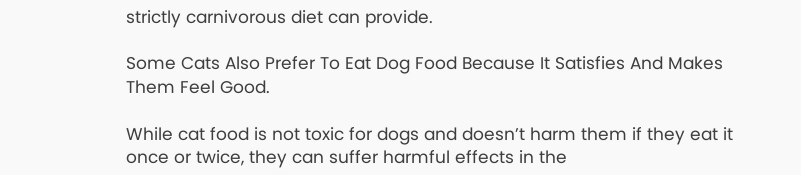strictly carnivorous diet can provide.

Some Cats Also Prefer To Eat Dog Food Because It Satisfies And Makes Them Feel Good.

While cat food is not toxic for dogs and doesn’t harm them if they eat it once or twice, they can suffer harmful effects in the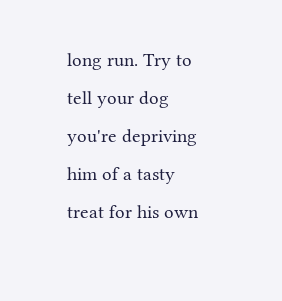long run. Try to tell your dog you're depriving him of a tasty treat for his own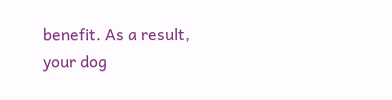benefit. As a result, your dog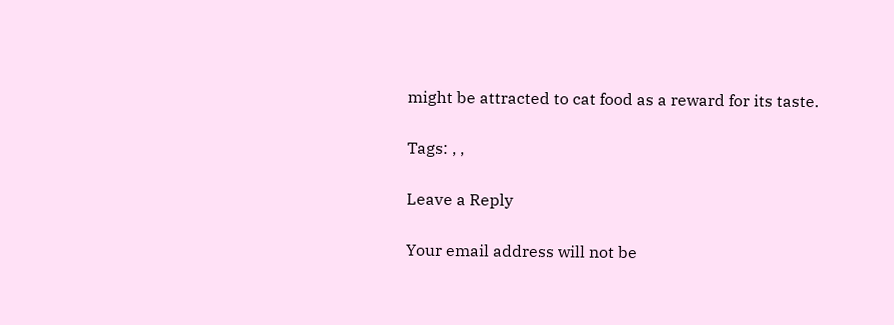might be attracted to cat food as a reward for its taste.

Tags: , ,

Leave a Reply

Your email address will not be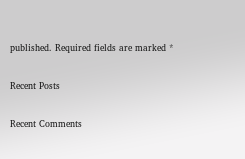published. Required fields are marked *

Recent Posts

Recent Comments